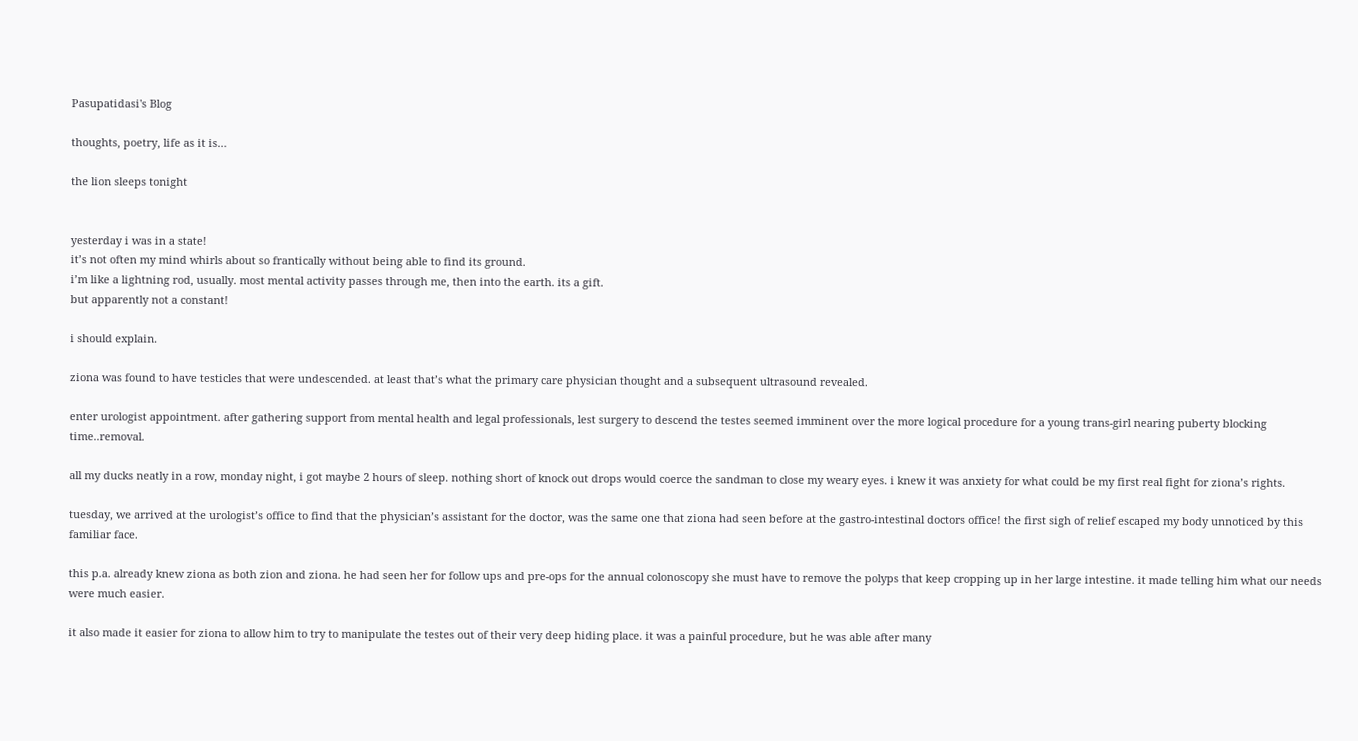Pasupatidasi's Blog

thoughts, poetry, life as it is…

the lion sleeps tonight


yesterday i was in a state!
it’s not often my mind whirls about so frantically without being able to find its ground.
i’m like a lightning rod, usually. most mental activity passes through me, then into the earth. its a gift.
but apparently not a constant!

i should explain.

ziona was found to have testicles that were undescended. at least that’s what the primary care physician thought and a subsequent ultrasound revealed.

enter urologist appointment. after gathering support from mental health and legal professionals, lest surgery to descend the testes seemed imminent over the more logical procedure for a young trans-girl nearing puberty blocking time..removal.

all my ducks neatly in a row, monday night, i got maybe 2 hours of sleep. nothing short of knock out drops would coerce the sandman to close my weary eyes. i knew it was anxiety for what could be my first real fight for ziona’s rights.

tuesday, we arrived at the urologist’s office to find that the physician’s assistant for the doctor, was the same one that ziona had seen before at the gastro-intestinal doctors office! the first sigh of relief escaped my body unnoticed by this familiar face.

this p.a. already knew ziona as both zion and ziona. he had seen her for follow ups and pre-ops for the annual colonoscopy she must have to remove the polyps that keep cropping up in her large intestine. it made telling him what our needs were much easier.

it also made it easier for ziona to allow him to try to manipulate the testes out of their very deep hiding place. it was a painful procedure, but he was able after many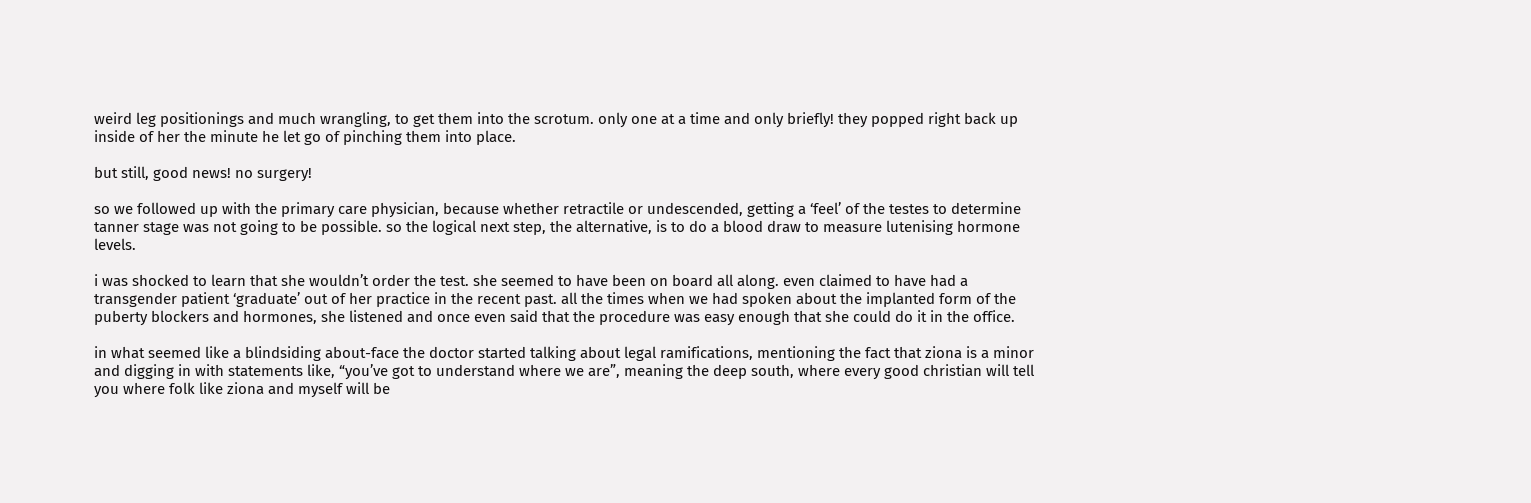weird leg positionings and much wrangling, to get them into the scrotum. only one at a time and only briefly! they popped right back up inside of her the minute he let go of pinching them into place.

but still, good news! no surgery!

so we followed up with the primary care physician, because whether retractile or undescended, getting a ‘feel’ of the testes to determine tanner stage was not going to be possible. so the logical next step, the alternative, is to do a blood draw to measure lutenising hormone levels.

i was shocked to learn that she wouldn’t order the test. she seemed to have been on board all along. even claimed to have had a transgender patient ‘graduate’ out of her practice in the recent past. all the times when we had spoken about the implanted form of the puberty blockers and hormones, she listened and once even said that the procedure was easy enough that she could do it in the office.

in what seemed like a blindsiding about-face the doctor started talking about legal ramifications, mentioning the fact that ziona is a minor and digging in with statements like, “you’ve got to understand where we are”, meaning the deep south, where every good christian will tell you where folk like ziona and myself will be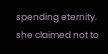spending eternity. she claimed not to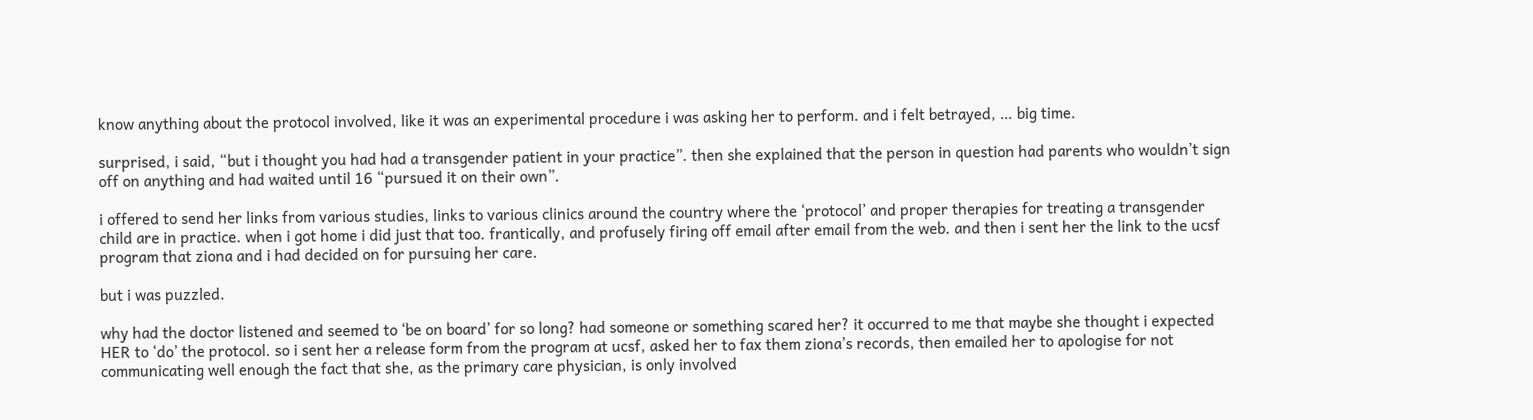know anything about the protocol involved, like it was an experimental procedure i was asking her to perform. and i felt betrayed, … big time.

surprised, i said, “but i thought you had had a transgender patient in your practice”. then she explained that the person in question had parents who wouldn’t sign off on anything and had waited until 16 “pursued it on their own”.

i offered to send her links from various studies, links to various clinics around the country where the ‘protocol’ and proper therapies for treating a transgender child are in practice. when i got home i did just that too. frantically, and profusely firing off email after email from the web. and then i sent her the link to the ucsf program that ziona and i had decided on for pursuing her care.

but i was puzzled.

why had the doctor listened and seemed to ‘be on board’ for so long? had someone or something scared her? it occurred to me that maybe she thought i expected HER to ‘do’ the protocol. so i sent her a release form from the program at ucsf, asked her to fax them ziona’s records, then emailed her to apologise for not communicating well enough the fact that she, as the primary care physician, is only involved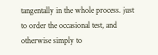tangentally in the whole process. just to order the occasional test, and otherwise simply to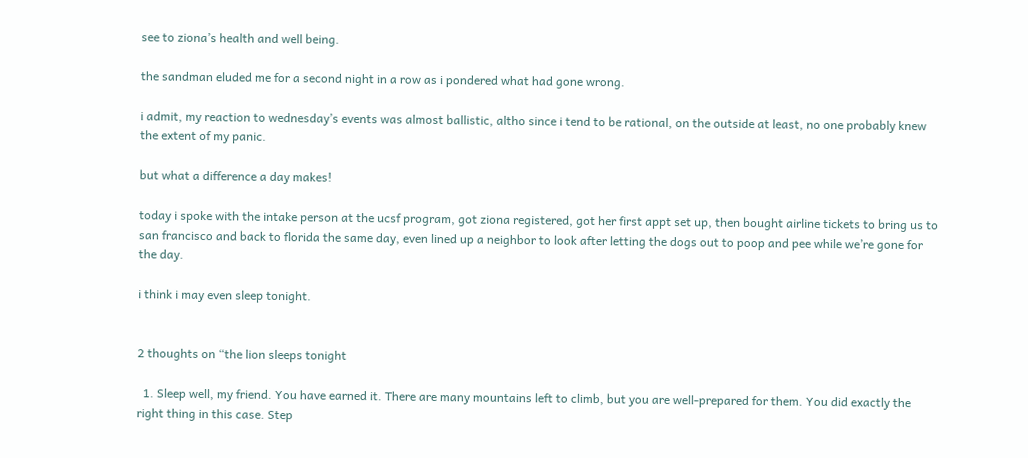see to ziona’s health and well being.

the sandman eluded me for a second night in a row as i pondered what had gone wrong.

i admit, my reaction to wednesday’s events was almost ballistic, altho since i tend to be rational, on the outside at least, no one probably knew the extent of my panic.

but what a difference a day makes!

today i spoke with the intake person at the ucsf program, got ziona registered, got her first appt set up, then bought airline tickets to bring us to san francisco and back to florida the same day, even lined up a neighbor to look after letting the dogs out to poop and pee while we’re gone for the day.

i think i may even sleep tonight.


2 thoughts on “the lion sleeps tonight

  1. Sleep well, my friend. You have earned it. There are many mountains left to climb, but you are well-prepared for them. You did exactly the right thing in this case. Step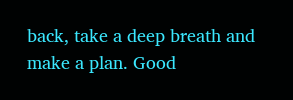back, take a deep breath and make a plan. Good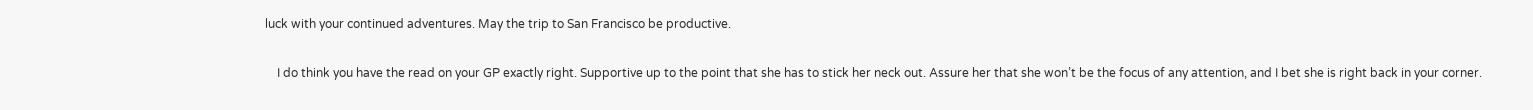luck with your continued adventures. May the trip to San Francisco be productive.

    I do think you have the read on your GP exactly right. Supportive up to the point that she has to stick her neck out. Assure her that she won’t be the focus of any attention, and I bet she is right back in your corner.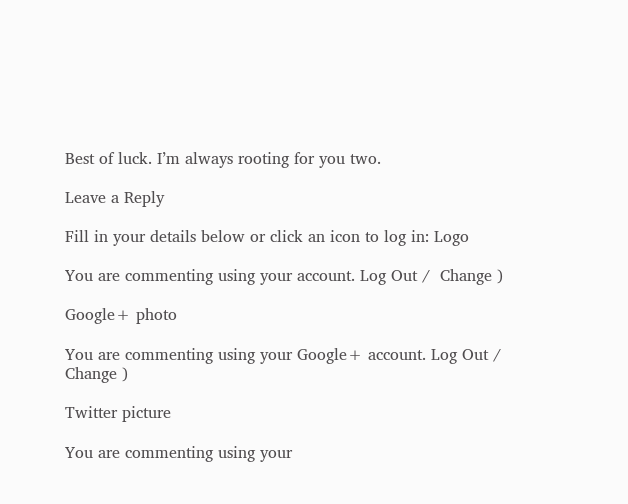Best of luck. I’m always rooting for you two.

Leave a Reply

Fill in your details below or click an icon to log in: Logo

You are commenting using your account. Log Out /  Change )

Google+ photo

You are commenting using your Google+ account. Log Out /  Change )

Twitter picture

You are commenting using your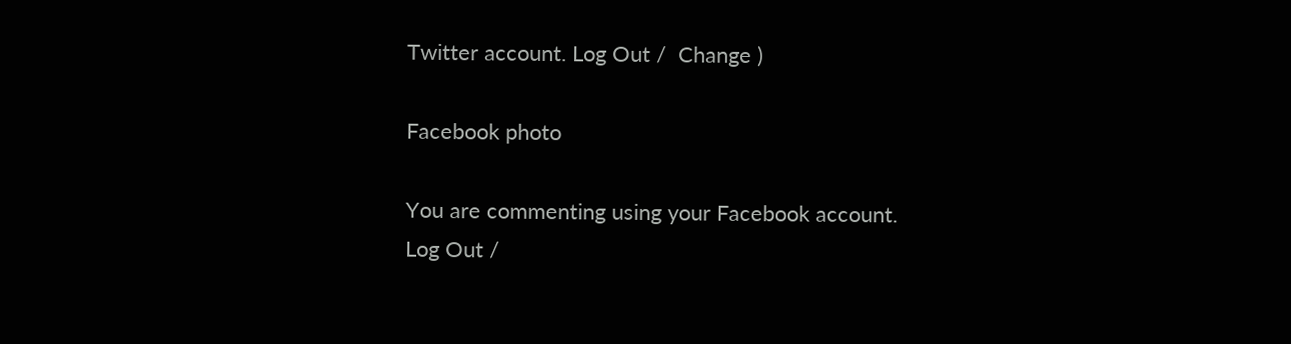Twitter account. Log Out /  Change )

Facebook photo

You are commenting using your Facebook account. Log Out /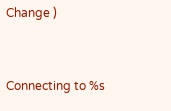Change )


Connecting to %s